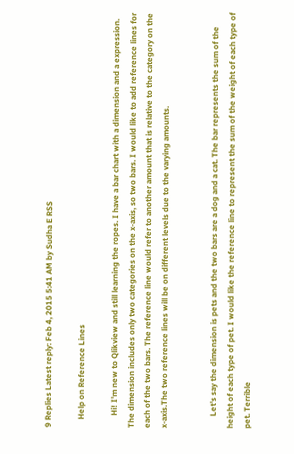9 Replies Latest reply: Feb 4, 2015 5:41 AM by Sudha E RSS

    Help on Reference Lines

      Hi! I'm new to Qlikview and still learning the ropes. I have a bar chart with a dimension and a expression. The dimension includes only two categories on the x-axis, so two bars. I would like to add reference lines for each of the two bars. The reference line would refer to another amount that is relative to the category on the x-axis.The two reference lines will be on different levels due to the varying amounts.


      Let's say the dimension is pets and the two bars are a dog and a cat. The bar represents the sum of the height of each type of pet. I would like the reference line to represent the sum of the weight of each type of pet. Terrible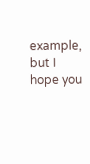example, but I hope you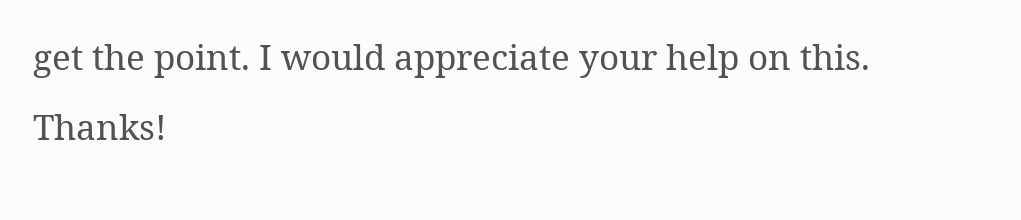get the point. I would appreciate your help on this. Thanks!